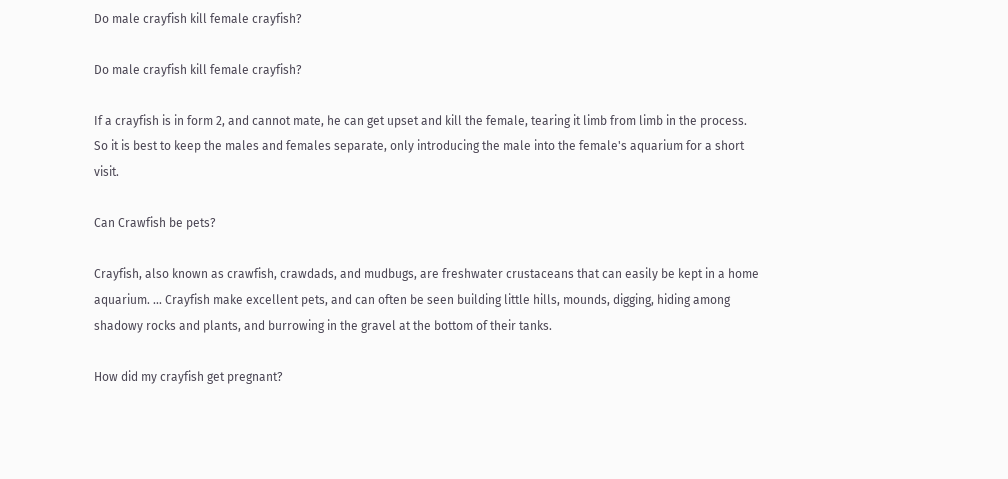Do male crayfish kill female crayfish?

Do male crayfish kill female crayfish?

If a crayfish is in form 2, and cannot mate, he can get upset and kill the female, tearing it limb from limb in the process. So it is best to keep the males and females separate, only introducing the male into the female's aquarium for a short visit.

Can Crawfish be pets?

Crayfish, also known as crawfish, crawdads, and mudbugs, are freshwater crustaceans that can easily be kept in a home aquarium. ... Crayfish make excellent pets, and can often be seen building little hills, mounds, digging, hiding among shadowy rocks and plants, and burrowing in the gravel at the bottom of their tanks.

How did my crayfish get pregnant?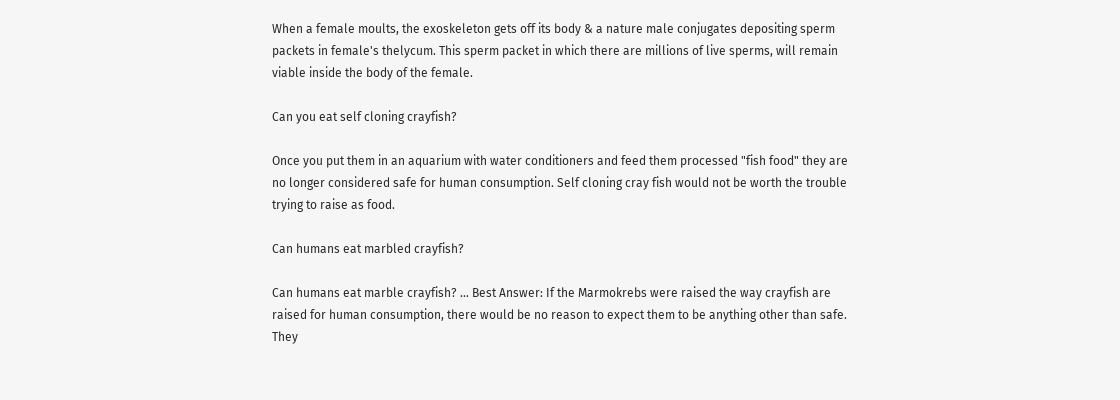When a female moults, the exoskeleton gets off its body & a nature male conjugates depositing sperm packets in female's thelycum. This sperm packet in which there are millions of live sperms, will remain viable inside the body of the female.

Can you eat self cloning crayfish?

Once you put them in an aquarium with water conditioners and feed them processed "fish food" they are no longer considered safe for human consumption. Self cloning cray fish would not be worth the trouble trying to raise as food.

Can humans eat marbled crayfish?

Can humans eat marble crayfish? ... Best Answer: If the Marmokrebs were raised the way crayfish are raised for human consumption, there would be no reason to expect them to be anything other than safe. They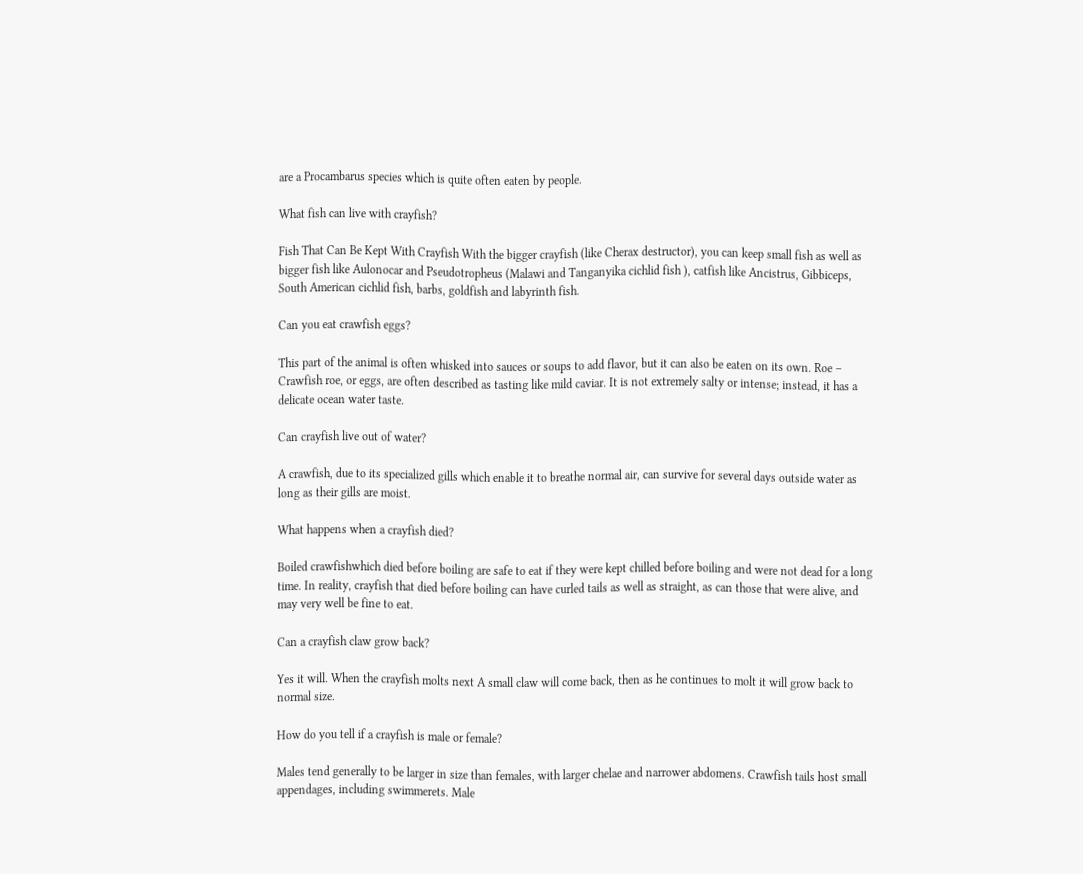are a Procambarus species which is quite often eaten by people.

What fish can live with crayfish?

Fish That Can Be Kept With Crayfish With the bigger crayfish (like Cherax destructor), you can keep small fish as well as bigger fish like Aulonocar and Pseudotropheus (Malawi and Tanganyika cichlid fish ), catfish like Ancistrus, Gibbiceps, South American cichlid fish, barbs, goldfish and labyrinth fish.

Can you eat crawfish eggs?

This part of the animal is often whisked into sauces or soups to add flavor, but it can also be eaten on its own. Roe – Crawfish roe, or eggs, are often described as tasting like mild caviar. It is not extremely salty or intense; instead, it has a delicate ocean water taste.

Can crayfish live out of water?

A crawfish, due to its specialized gills which enable it to breathe normal air, can survive for several days outside water as long as their gills are moist.

What happens when a crayfish died?

Boiled crawfishwhich died before boiling are safe to eat if they were kept chilled before boiling and were not dead for a long time. In reality, crayfish that died before boiling can have curled tails as well as straight, as can those that were alive, and may very well be fine to eat.

Can a crayfish claw grow back?

Yes it will. When the crayfish molts next A small claw will come back, then as he continues to molt it will grow back to normal size.

How do you tell if a crayfish is male or female?

Males tend generally to be larger in size than females, with larger chelae and narrower abdomens. Crawfish tails host small appendages, including swimmerets. Male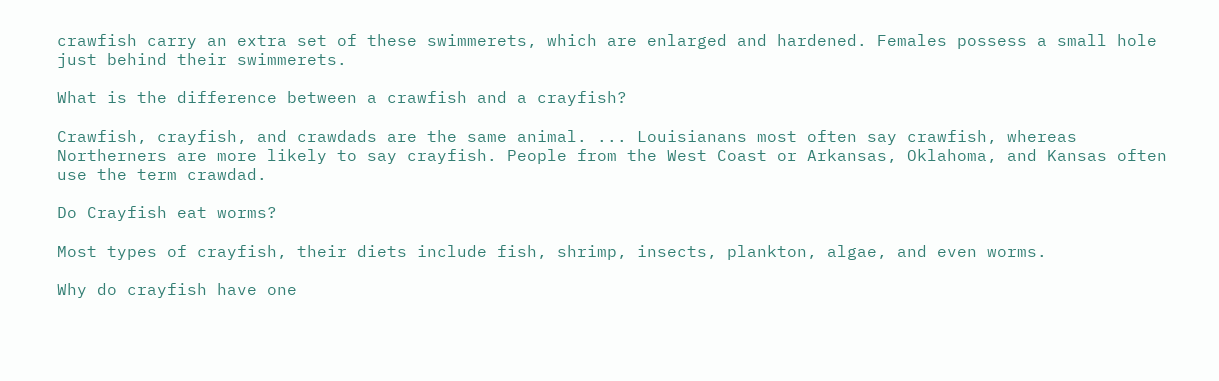crawfish carry an extra set of these swimmerets, which are enlarged and hardened. Females possess a small hole just behind their swimmerets.

What is the difference between a crawfish and a crayfish?

Crawfish, crayfish, and crawdads are the same animal. ... Louisianans most often say crawfish, whereas Northerners are more likely to say crayfish. People from the West Coast or Arkansas, Oklahoma, and Kansas often use the term crawdad.

Do Crayfish eat worms?

Most types of crayfish, their diets include fish, shrimp, insects, plankton, algae, and even worms.

Why do crayfish have one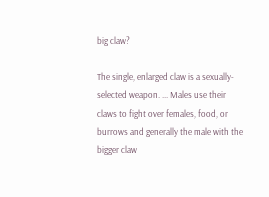big claw?

The single, enlarged claw is a sexually-selected weapon. ... Males use their claws to fight over females, food, or burrows and generally the male with the bigger claw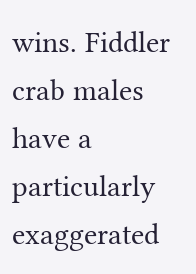wins. Fiddler crab males have a particularly exaggerated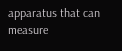apparatus that can measure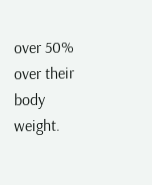over 50% over their body weight.